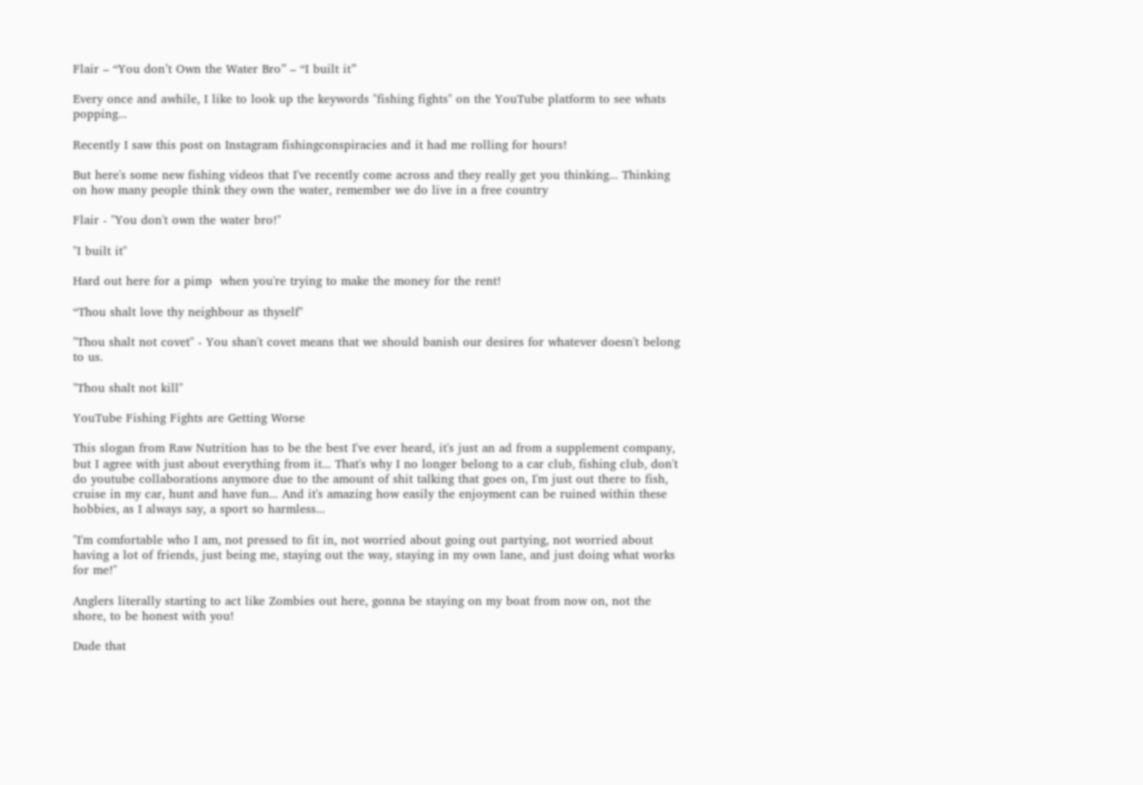Flair – “You don’t Own the Water Bro” – “I built it”

Every once and awhile, I like to look up the keywords "fishing fights" on the YouTube platform to see whats popping...

Recently I saw this post on Instagram fishingconspiracies and it had me rolling for hours!

But here's some new fishing videos that I've recently come across and they really get you thinking... Thinking on how many people think they own the water, remember we do live in a free country

Flair - "You don't own the water bro!"

"I built it"

Hard out here for a pimp  when you're trying to make the money for the rent!

“Thou shalt love thy neighbour as thyself"

"Thou shalt not covet" - You shan't covet means that we should banish our desires for whatever doesn't belong to us.

"Thou shalt not kill"

YouTube Fishing Fights are Getting Worse

This slogan from Raw Nutrition has to be the best I've ever heard, it's just an ad from a supplement company, but I agree with just about everything from it... That's why I no longer belong to a car club, fishing club, don't do youtube collaborations anymore due to the amount of shit talking that goes on, I'm just out there to fish, cruise in my car, hunt and have fun... And it's amazing how easily the enjoyment can be ruined within these hobbies, as I always say, a sport so harmless...

"I'm comfortable who I am, not pressed to fit in, not worried about going out partying, not worried about having a lot of friends, just being me, staying out the way, staying in my own lane, and just doing what works for me!"

Anglers literally starting to act like Zombies out here, gonna be staying on my boat from now on, not the shore, to be honest with you!

Dude that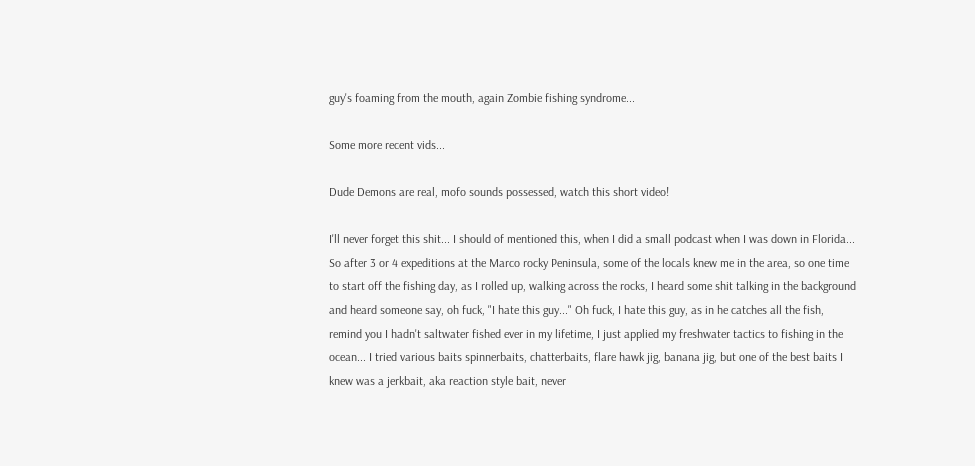guy's foaming from the mouth, again Zombie fishing syndrome...

Some more recent vids...

Dude Demons are real, mofo sounds possessed, watch this short video!

I'll never forget this shit... I should of mentioned this, when I did a small podcast when I was down in Florida... So after 3 or 4 expeditions at the Marco rocky Peninsula, some of the locals knew me in the area, so one time to start off the fishing day, as I rolled up, walking across the rocks, I heard some shit talking in the background and heard someone say, oh fuck, "I hate this guy..." Oh fuck, I hate this guy, as in he catches all the fish, remind you I hadn't saltwater fished ever in my lifetime, I just applied my freshwater tactics to fishing in the ocean... I tried various baits spinnerbaits, chatterbaits, flare hawk jig, banana jig, but one of the best baits I knew was a jerkbait, aka reaction style bait, never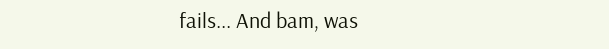fails... And bam, was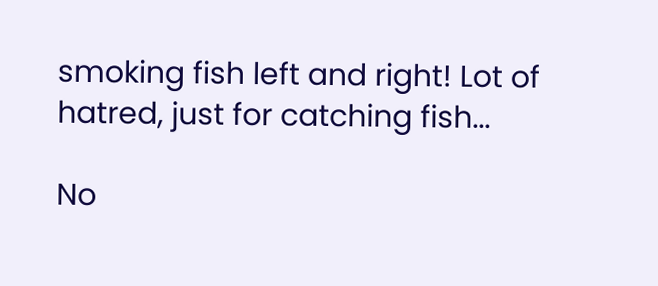smoking fish left and right! Lot of hatred, just for catching fish...

No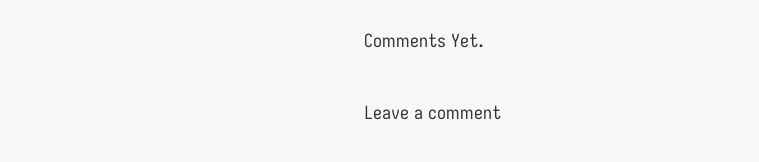Comments Yet.

Leave a comment